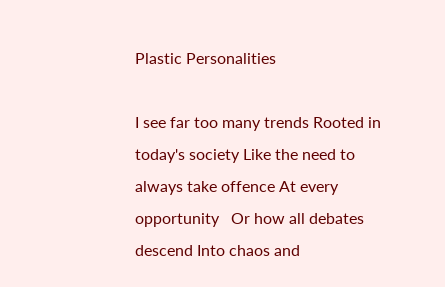Plastic Personalities

I see far too many trends Rooted in today's society Like the need to always take offence At every opportunity   Or how all debates descend Into chaos and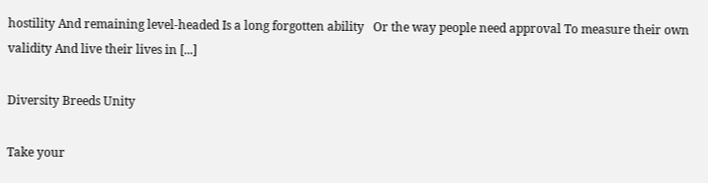hostility And remaining level-headed Is a long forgotten ability   Or the way people need approval To measure their own validity And live their lives in [...]

Diversity Breeds Unity

Take your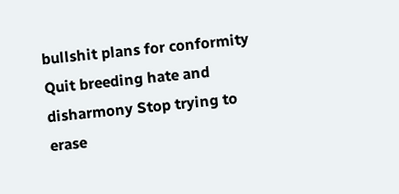bullshit plans for conformity Quit breeding hate and disharmony Stop trying to erase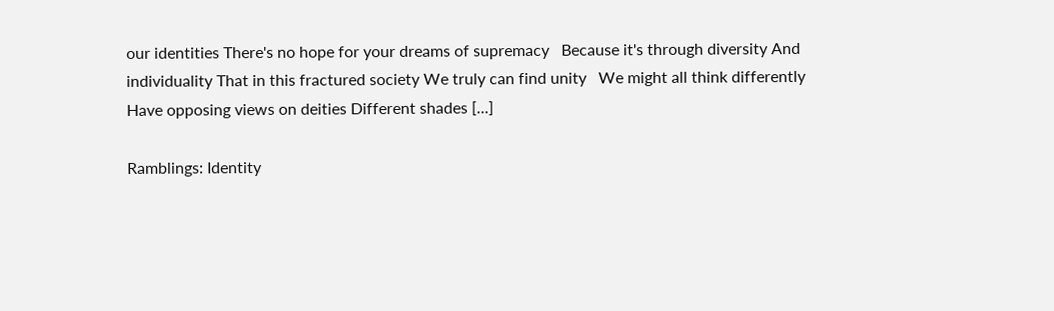our identities There's no hope for your dreams of supremacy   Because it's through diversity And individuality That in this fractured society We truly can find unity   We might all think differently Have opposing views on deities Different shades [...]

Ramblings: Identity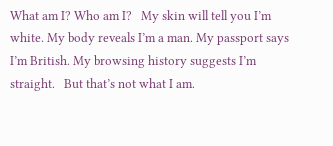What am I? Who am I?   My skin will tell you I’m white. My body reveals I’m a man. My passport says I’m British. My browsing history suggests I’m straight.   But that’s not what I am.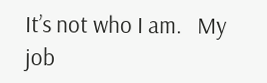It’s not who I am.   My job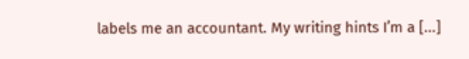labels me an accountant. My writing hints I’m a [...]